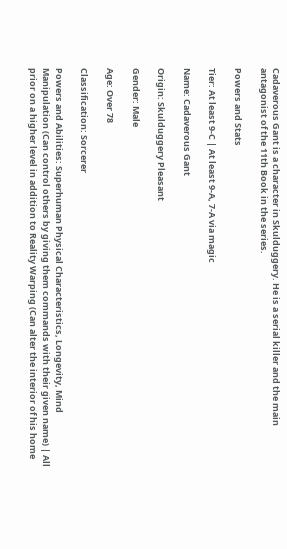Cadaverous Gant is a character in Skulduggery. He is a serial killer and the main antagonist of the 11th Book in the series.

Powers and Stats

Tier: At least 9-C | At least 9-A, 7-A via magic

Name: Cadaverous Gant

Origin: Skulduggery Pleasant

Gender: Male

Age: Over 78

Classification: Sorcerer

Powers and Abilities: Superhuman Physical Characteristics, Longevity, Mind Manipulation (Can control others by giving them commands with their given name) | All prior on a higher level in addition to Reality Warping (Can alter the interior of his home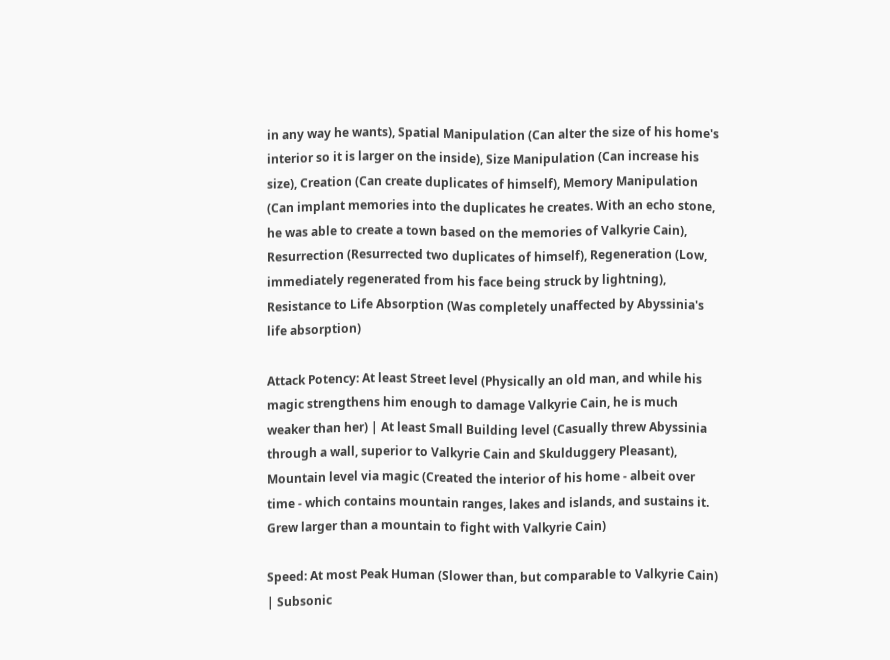in any way he wants), Spatial Manipulation (Can alter the size of his home's interior so it is larger on the inside), Size Manipulation (Can increase his size), Creation (Can create duplicates of himself), Memory Manipulation (Can implant memories into the duplicates he creates. With an echo stone, he was able to create a town based on the memories of Valkyrie Cain), Resurrection (Resurrected two duplicates of himself), Regeneration (Low, immediately regenerated from his face being struck by lightning), Resistance to Life Absorption (Was completely unaffected by Abyssinia's life absorption)

Attack Potency: At least Street level (Physically an old man, and while his magic strengthens him enough to damage Valkyrie Cain, he is much weaker than her) | At least Small Building level (Casually threw Abyssinia through a wall, superior to Valkyrie Cain and Skulduggery Pleasant), Mountain level via magic (Created the interior of his home - albeit over time - which contains mountain ranges, lakes and islands, and sustains it. Grew larger than a mountain to fight with Valkyrie Cain)

Speed: At most Peak Human (Slower than, but comparable to Valkyrie Cain) | Subsonic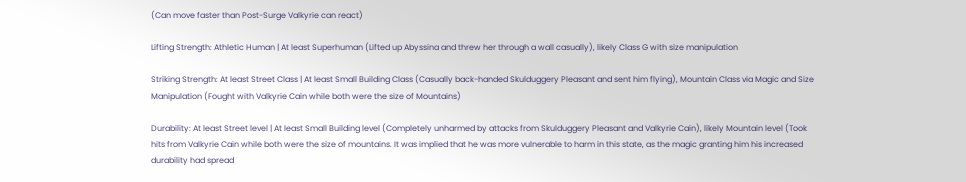(Can move faster than Post-Surge Valkyrie can react)

Lifting Strength: Athletic Human | At least Superhuman (Lifted up Abyssina and threw her through a wall casually), likely Class G with size manipulation

Striking Strength: At least Street Class | At least Small Building Class (Casually back-handed Skulduggery Pleasant and sent him flying), Mountain Class via Magic and Size Manipulation (Fought with Valkyrie Cain while both were the size of Mountains)

Durability: At least Street level | At least Small Building level (Completely unharmed by attacks from Skulduggery Pleasant and Valkyrie Cain), likely Mountain level (Took hits from Valkyrie Cain while both were the size of mountains. It was implied that he was more vulnerable to harm in this state, as the magic granting him his increased durability had spread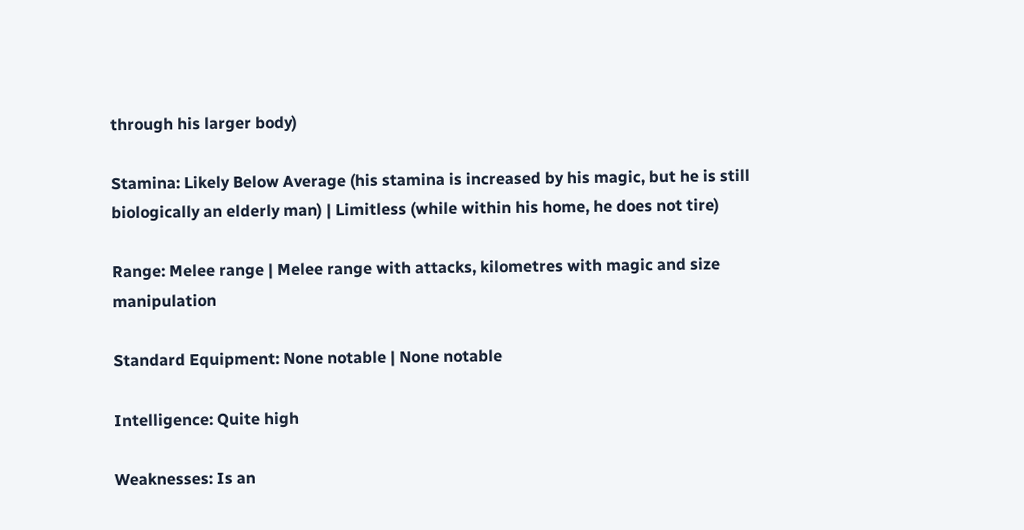through his larger body)

Stamina: Likely Below Average (his stamina is increased by his magic, but he is still biologically an elderly man) | Limitless (while within his home, he does not tire)

Range: Melee range | Melee range with attacks, kilometres with magic and size manipulation

Standard Equipment: None notable | None notable

Intelligence: Quite high

Weaknesses: Is an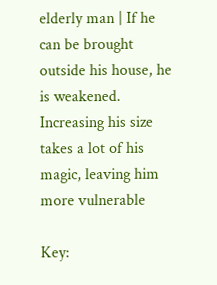elderly man | If he can be brought outside his house, he is weakened. Increasing his size takes a lot of his magic, leaving him more vulnerable

Key: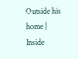Outside his home | Inside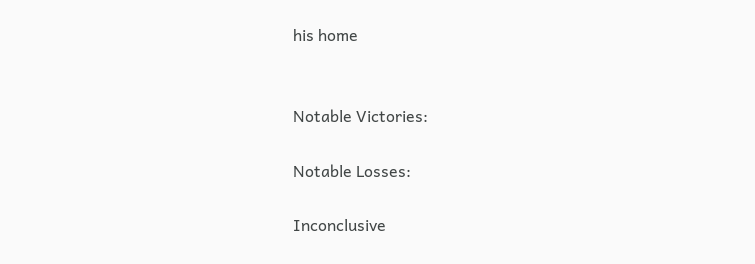his home


Notable Victories:

Notable Losses:

Inconclusive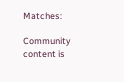Matches:

Community content is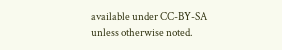available under CC-BY-SA unless otherwise noted.